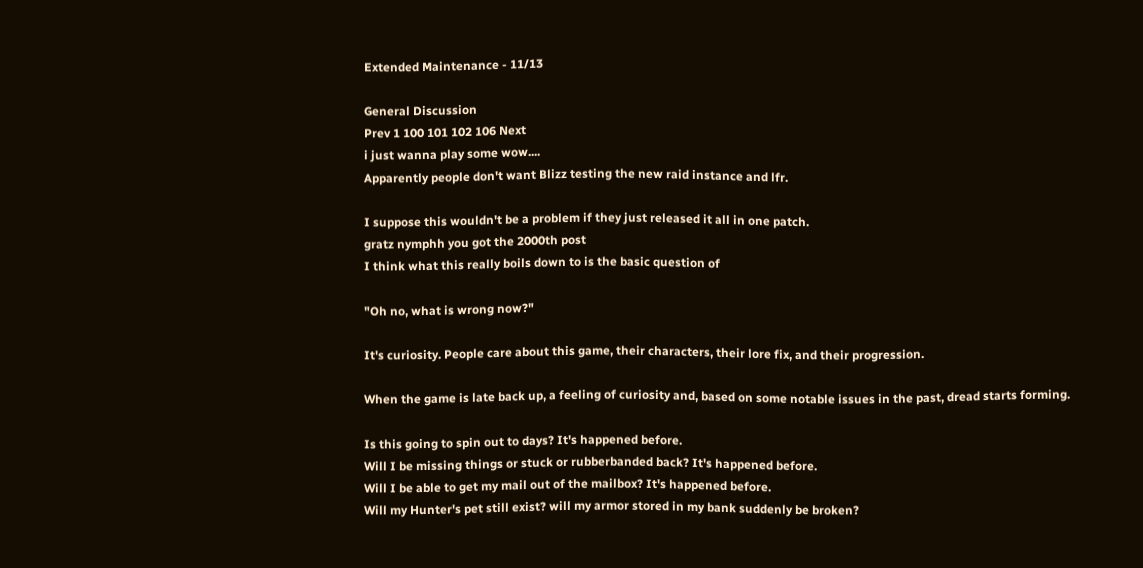Extended Maintenance - 11/13

General Discussion
Prev 1 100 101 102 106 Next
i just wanna play some wow....
Apparently people don't want Blizz testing the new raid instance and lfr.

I suppose this wouldn't be a problem if they just released it all in one patch.
gratz nymphh you got the 2000th post
I think what this really boils down to is the basic question of

"Oh no, what is wrong now?"

It's curiosity. People care about this game, their characters, their lore fix, and their progression.

When the game is late back up, a feeling of curiosity and, based on some notable issues in the past, dread starts forming.

Is this going to spin out to days? It's happened before.
Will I be missing things or stuck or rubberbanded back? It's happened before.
Will I be able to get my mail out of the mailbox? It's happened before.
Will my Hunter's pet still exist? will my armor stored in my bank suddenly be broken?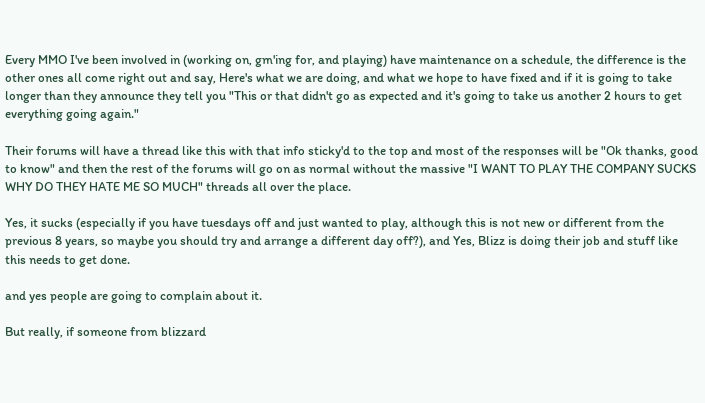Every MMO I've been involved in (working on, gm'ing for, and playing) have maintenance on a schedule, the difference is the other ones all come right out and say, Here's what we are doing, and what we hope to have fixed and if it is going to take longer than they announce they tell you "This or that didn't go as expected and it's going to take us another 2 hours to get everything going again."

Their forums will have a thread like this with that info sticky'd to the top and most of the responses will be "Ok thanks, good to know" and then the rest of the forums will go on as normal without the massive "I WANT TO PLAY THE COMPANY SUCKS WHY DO THEY HATE ME SO MUCH" threads all over the place.

Yes, it sucks (especially if you have tuesdays off and just wanted to play, although this is not new or different from the previous 8 years, so maybe you should try and arrange a different day off?), and Yes, Blizz is doing their job and stuff like this needs to get done.

and yes people are going to complain about it.

But really, if someone from blizzard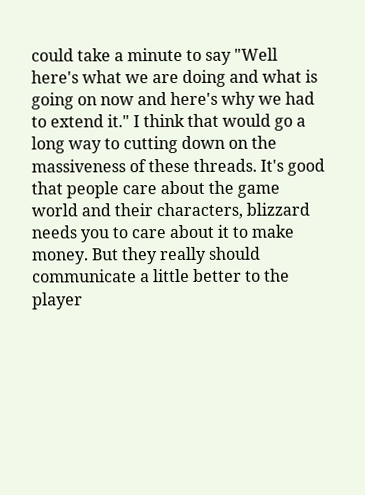could take a minute to say "Well here's what we are doing and what is going on now and here's why we had to extend it." I think that would go a long way to cutting down on the massiveness of these threads. It's good that people care about the game world and their characters, blizzard needs you to care about it to make money. But they really should communicate a little better to the player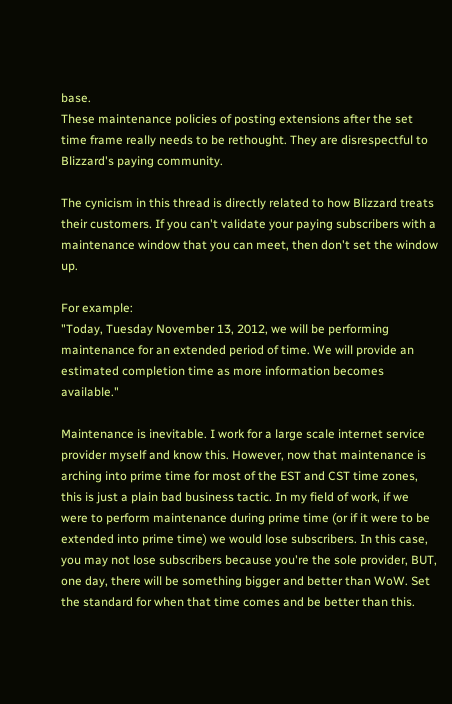base.
These maintenance policies of posting extensions after the set time frame really needs to be rethought. They are disrespectful to Blizzard's paying community.

The cynicism in this thread is directly related to how Blizzard treats their customers. If you can't validate your paying subscribers with a maintenance window that you can meet, then don't set the window up.

For example:
"Today, Tuesday November 13, 2012, we will be performing maintenance for an extended period of time. We will provide an estimated completion time as more information becomes available."

Maintenance is inevitable. I work for a large scale internet service provider myself and know this. However, now that maintenance is arching into prime time for most of the EST and CST time zones, this is just a plain bad business tactic. In my field of work, if we were to perform maintenance during prime time (or if it were to be extended into prime time) we would lose subscribers. In this case, you may not lose subscribers because you're the sole provider, BUT, one day, there will be something bigger and better than WoW. Set the standard for when that time comes and be better than this.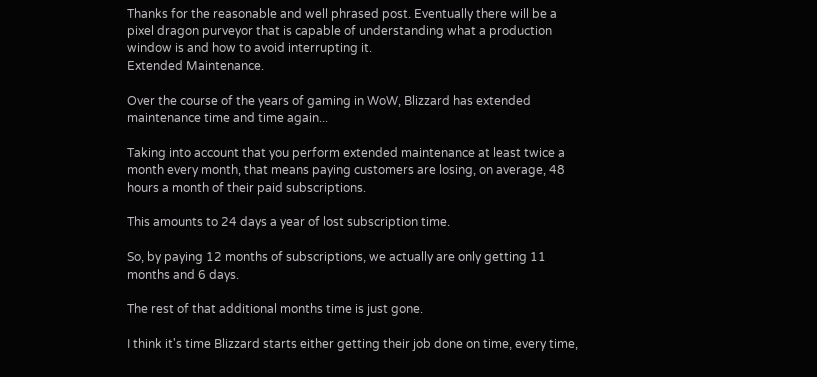Thanks for the reasonable and well phrased post. Eventually there will be a pixel dragon purveyor that is capable of understanding what a production window is and how to avoid interrupting it.
Extended Maintenance.

Over the course of the years of gaming in WoW, Blizzard has extended maintenance time and time again...

Taking into account that you perform extended maintenance at least twice a month every month, that means paying customers are losing, on average, 48 hours a month of their paid subscriptions.

This amounts to 24 days a year of lost subscription time.

So, by paying 12 months of subscriptions, we actually are only getting 11 months and 6 days.

The rest of that additional months time is just gone.

I think it's time Blizzard starts either getting their job done on time, every time,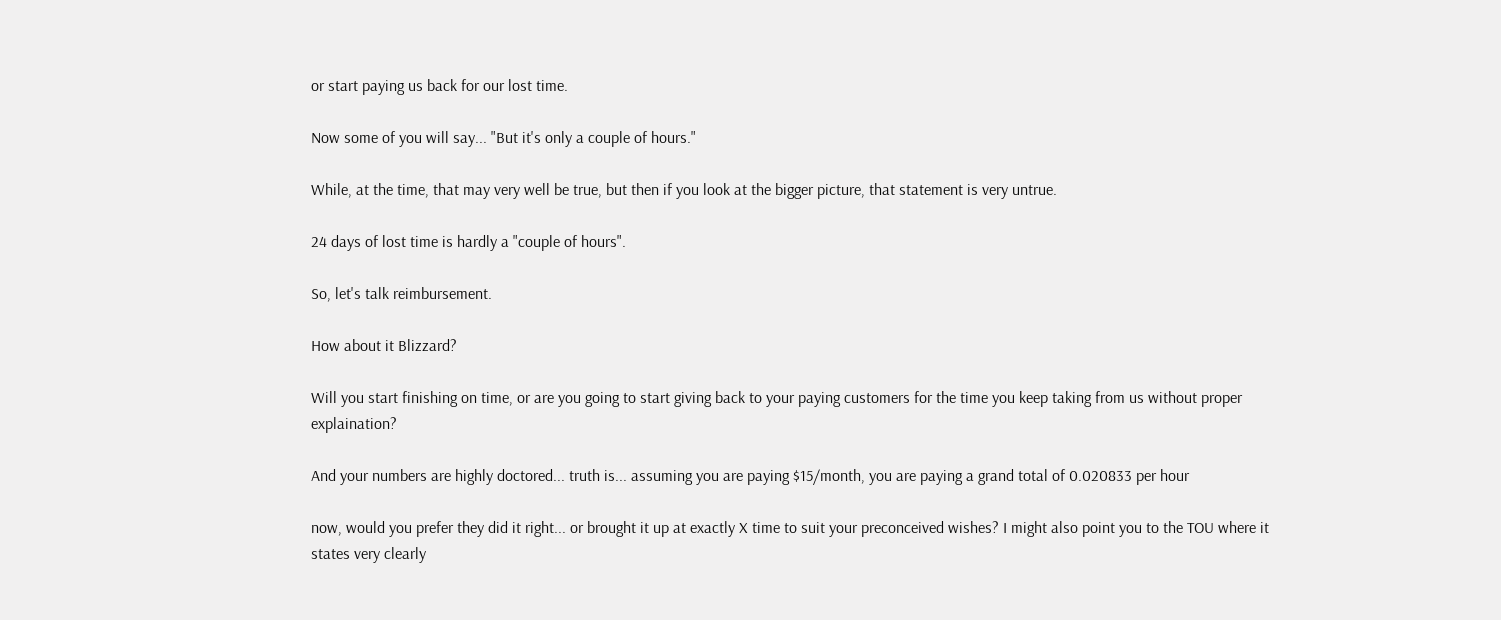or start paying us back for our lost time.

Now some of you will say... "But it's only a couple of hours."

While, at the time, that may very well be true, but then if you look at the bigger picture, that statement is very untrue.

24 days of lost time is hardly a "couple of hours".

So, let's talk reimbursement.

How about it Blizzard?

Will you start finishing on time, or are you going to start giving back to your paying customers for the time you keep taking from us without proper explaination?

And your numbers are highly doctored... truth is... assuming you are paying $15/month, you are paying a grand total of 0.020833 per hour

now, would you prefer they did it right... or brought it up at exactly X time to suit your preconceived wishes? I might also point you to the TOU where it states very clearly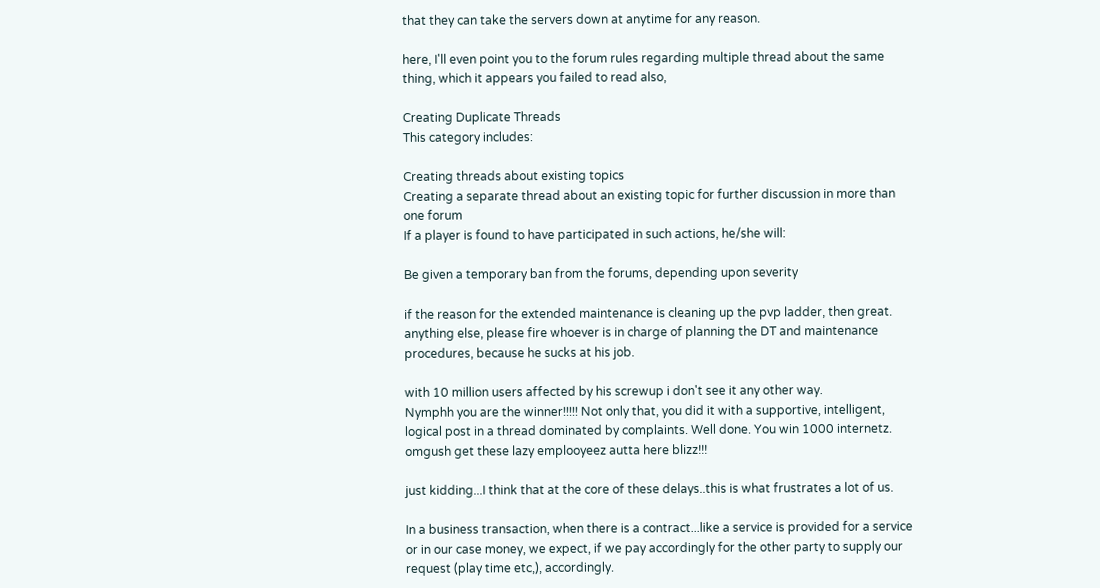that they can take the servers down at anytime for any reason.

here, I'll even point you to the forum rules regarding multiple thread about the same thing, which it appears you failed to read also,

Creating Duplicate Threads
This category includes:

Creating threads about existing topics
Creating a separate thread about an existing topic for further discussion in more than one forum
If a player is found to have participated in such actions, he/she will:

Be given a temporary ban from the forums, depending upon severity

if the reason for the extended maintenance is cleaning up the pvp ladder, then great. anything else, please fire whoever is in charge of planning the DT and maintenance procedures, because he sucks at his job.

with 10 million users affected by his screwup i don't see it any other way.
Nymphh you are the winner!!!!! Not only that, you did it with a supportive, intelligent, logical post in a thread dominated by complaints. Well done. You win 1000 internetz.
omgush get these lazy emplooyeez autta here blizz!!!

just kidding...I think that at the core of these delays..this is what frustrates a lot of us.

In a business transaction, when there is a contract...like a service is provided for a service or in our case money, we expect, if we pay accordingly for the other party to supply our request (play time etc,), accordingly.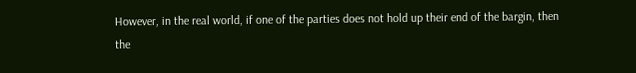However, in the real world, if one of the parties does not hold up their end of the bargin, then the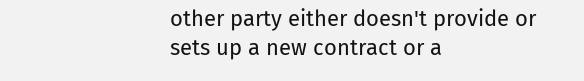other party either doesn't provide or sets up a new contract or a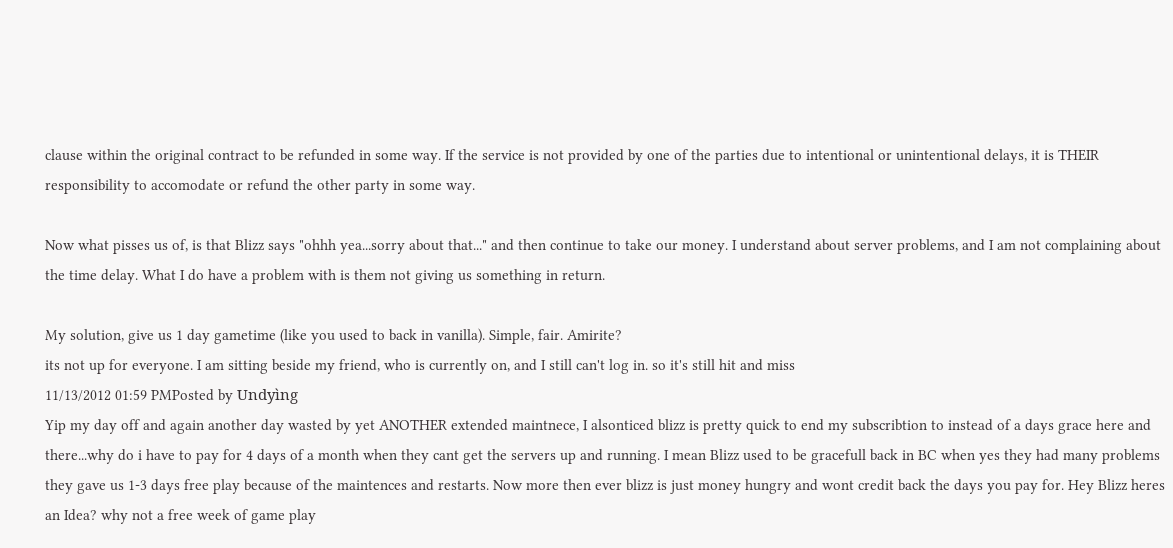clause within the original contract to be refunded in some way. If the service is not provided by one of the parties due to intentional or unintentional delays, it is THEIR responsibility to accomodate or refund the other party in some way.

Now what pisses us of, is that Blizz says "ohhh yea...sorry about that..." and then continue to take our money. I understand about server problems, and I am not complaining about the time delay. What I do have a problem with is them not giving us something in return.

My solution, give us 1 day gametime (like you used to back in vanilla). Simple, fair. Amirite?
its not up for everyone. I am sitting beside my friend, who is currently on, and I still can't log in. so it's still hit and miss
11/13/2012 01:59 PMPosted by Undyìng
Yip my day off and again another day wasted by yet ANOTHER extended maintnece, I alsonticed blizz is pretty quick to end my subscribtion to instead of a days grace here and there...why do i have to pay for 4 days of a month when they cant get the servers up and running. I mean Blizz used to be gracefull back in BC when yes they had many problems they gave us 1-3 days free play because of the maintences and restarts. Now more then ever blizz is just money hungry and wont credit back the days you pay for. Hey Blizz heres an Idea? why not a free week of game play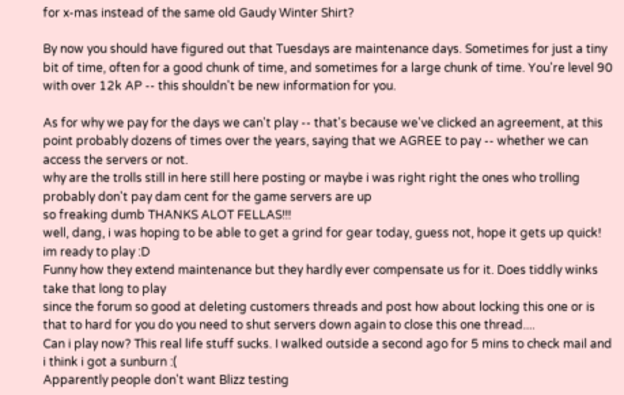for x-mas instead of the same old Gaudy Winter Shirt?

By now you should have figured out that Tuesdays are maintenance days. Sometimes for just a tiny bit of time, often for a good chunk of time, and sometimes for a large chunk of time. You're level 90 with over 12k AP -- this shouldn't be new information for you.

As for why we pay for the days we can't play -- that's because we've clicked an agreement, at this point probably dozens of times over the years, saying that we AGREE to pay -- whether we can access the servers or not.
why are the trolls still in here still here posting or maybe i was right right the ones who trolling probably don't pay dam cent for the game servers are up
so freaking dumb THANKS ALOT FELLAS!!!
well, dang, i was hoping to be able to get a grind for gear today, guess not, hope it gets up quick! im ready to play :D
Funny how they extend maintenance but they hardly ever compensate us for it. Does tiddly winks take that long to play
since the forum so good at deleting customers threads and post how about locking this one or is that to hard for you do you need to shut servers down again to close this one thread....
Can i play now? This real life stuff sucks. I walked outside a second ago for 5 mins to check mail and i think i got a sunburn :(
Apparently people don't want Blizz testing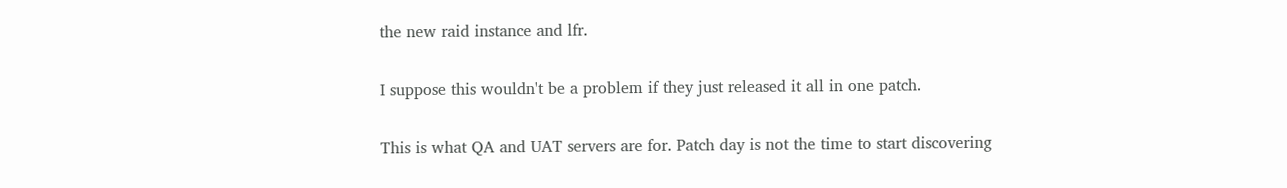the new raid instance and lfr.

I suppose this wouldn't be a problem if they just released it all in one patch.

This is what QA and UAT servers are for. Patch day is not the time to start discovering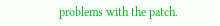problems with the patch.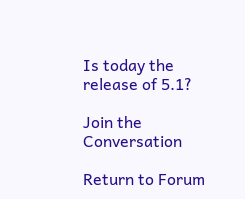Is today the release of 5.1?

Join the Conversation

Return to Forum